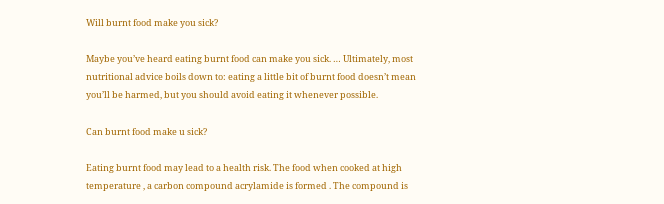Will burnt food make you sick?

Maybe you’ve heard eating burnt food can make you sick. … Ultimately, most nutritional advice boils down to: eating a little bit of burnt food doesn’t mean you’ll be harmed, but you should avoid eating it whenever possible.

Can burnt food make u sick?

Eating burnt food may lead to a health risk. The food when cooked at high temperature , a carbon compound acrylamide is formed . The compound is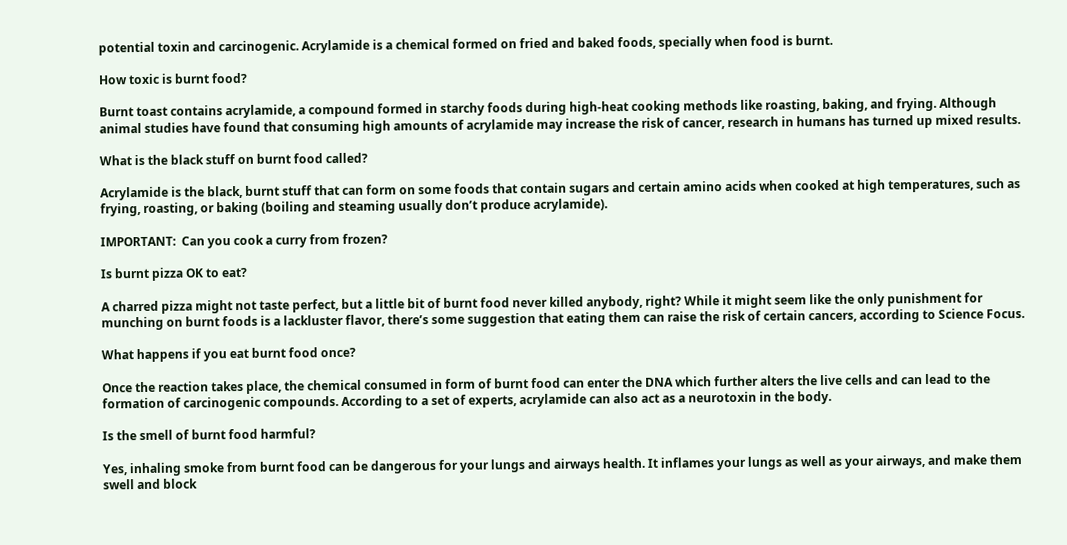potential toxin and carcinogenic. Acrylamide is a chemical formed on fried and baked foods, specially when food is burnt.

How toxic is burnt food?

Burnt toast contains acrylamide, a compound formed in starchy foods during high-heat cooking methods like roasting, baking, and frying. Although animal studies have found that consuming high amounts of acrylamide may increase the risk of cancer, research in humans has turned up mixed results.

What is the black stuff on burnt food called?

Acrylamide is the black, burnt stuff that can form on some foods that contain sugars and certain amino acids when cooked at high temperatures, such as frying, roasting, or baking (boiling and steaming usually don’t produce acrylamide).

IMPORTANT:  Can you cook a curry from frozen?

Is burnt pizza OK to eat?

A charred pizza might not taste perfect, but a little bit of burnt food never killed anybody, right? While it might seem like the only punishment for munching on burnt foods is a lackluster flavor, there’s some suggestion that eating them can raise the risk of certain cancers, according to Science Focus.

What happens if you eat burnt food once?

Once the reaction takes place, the chemical consumed in form of burnt food can enter the DNA which further alters the live cells and can lead to the formation of carcinogenic compounds. According to a set of experts, acrylamide can also act as a neurotoxin in the body.

Is the smell of burnt food harmful?

Yes, inhaling smoke from burnt food can be dangerous for your lungs and airways health. It inflames your lungs as well as your airways, and make them swell and block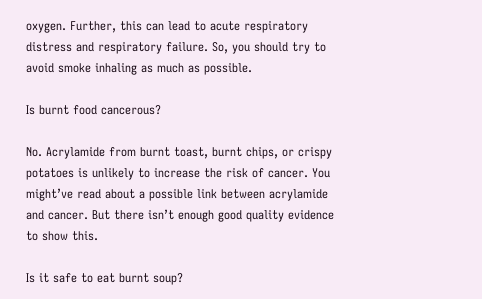oxygen. Further, this can lead to acute respiratory distress and respiratory failure. So, you should try to avoid smoke inhaling as much as possible.

Is burnt food cancerous?

No. Acrylamide from burnt toast, burnt chips, or crispy potatoes is unlikely to increase the risk of cancer. You might’ve read about a possible link between acrylamide and cancer. But there isn’t enough good quality evidence to show this.

Is it safe to eat burnt soup?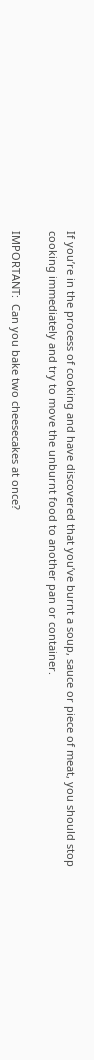If you’re in the process of cooking and have discovered that you’ve burnt a soup, sauce or piece of meat, you should stop cooking immediately and try to move the unburnt food to another pan or container.

IMPORTANT:  Can you bake two cheesecakes at once?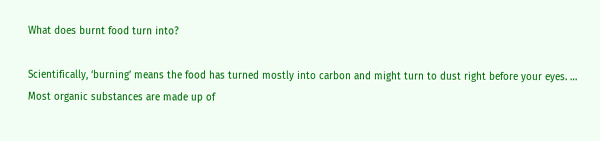What does burnt food turn into?

Scientifically, ‘burning’ means the food has turned mostly into carbon and might turn to dust right before your eyes. … Most organic substances are made up of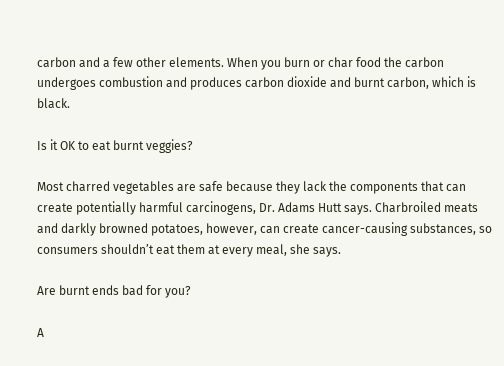carbon and a few other elements. When you burn or char food the carbon undergoes combustion and produces carbon dioxide and burnt carbon, which is black.

Is it OK to eat burnt veggies?

Most charred vegetables are safe because they lack the components that can create potentially harmful carcinogens, Dr. Adams Hutt says. Charbroiled meats and darkly browned potatoes, however, can create cancer-causing substances, so consumers shouldn’t eat them at every meal, she says.

Are burnt ends bad for you?

A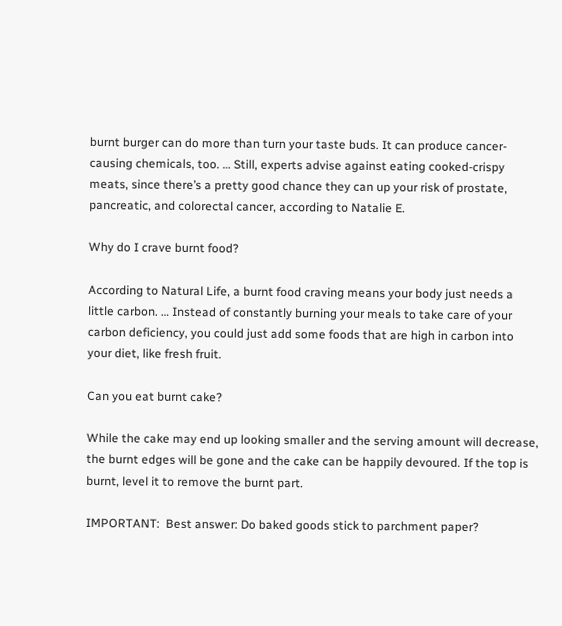burnt burger can do more than turn your taste buds. It can produce cancer-causing chemicals, too. … Still, experts advise against eating cooked-crispy meats, since there’s a pretty good chance they can up your risk of prostate, pancreatic, and colorectal cancer, according to Natalie E.

Why do I crave burnt food?

According to Natural Life, a burnt food craving means your body just needs a little carbon. … Instead of constantly burning your meals to take care of your carbon deficiency, you could just add some foods that are high in carbon into your diet, like fresh fruit.

Can you eat burnt cake?

While the cake may end up looking smaller and the serving amount will decrease, the burnt edges will be gone and the cake can be happily devoured. If the top is burnt, level it to remove the burnt part.

IMPORTANT:  Best answer: Do baked goods stick to parchment paper?